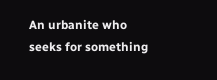An urbanite who seeks for something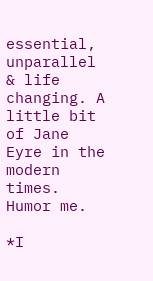essential, unparallel & life changing. A little bit of Jane Eyre in the modern times. Humor me.

*I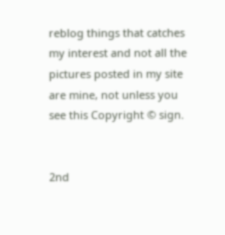reblog things that catches my interest and not all the pictures posted in my site are mine, not unless you see this Copyright © sign.


2nd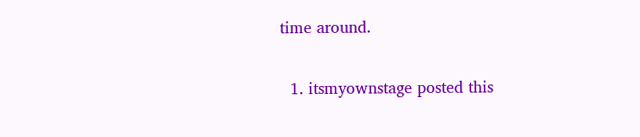time around.

  1. itsmyownstage posted this